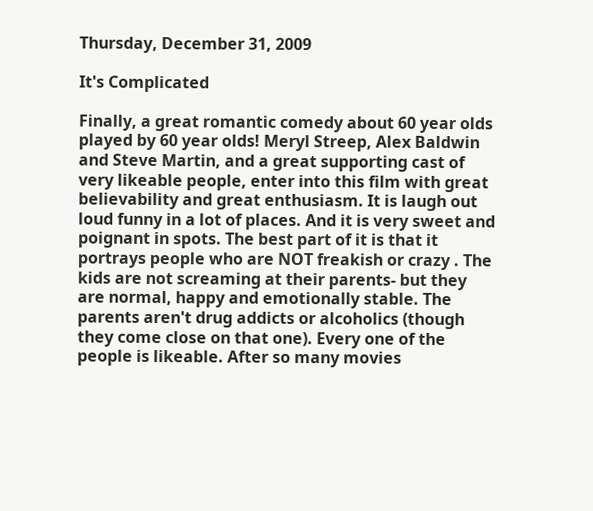Thursday, December 31, 2009

It's Complicated

Finally, a great romantic comedy about 60 year olds played by 60 year olds! Meryl Streep, Alex Baldwin and Steve Martin, and a great supporting cast of very likeable people, enter into this film with great believability and great enthusiasm. It is laugh out loud funny in a lot of places. And it is very sweet and poignant in spots. The best part of it is that it portrays people who are NOT freakish or crazy . The kids are not screaming at their parents- but they are normal, happy and emotionally stable. The parents aren't drug addicts or alcoholics (though they come close on that one). Every one of the people is likeable. After so many movies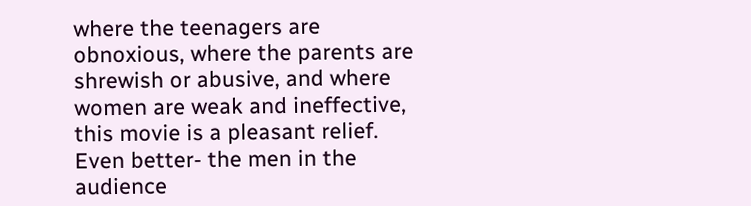where the teenagers are obnoxious, where the parents are shrewish or abusive, and where women are weak and ineffective, this movie is a pleasant relief. Even better- the men in the audience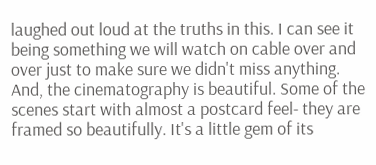laughed out loud at the truths in this. I can see it being something we will watch on cable over and over just to make sure we didn't miss anything. And, the cinematography is beautiful. Some of the scenes start with almost a postcard feel- they are framed so beautifully. It's a little gem of its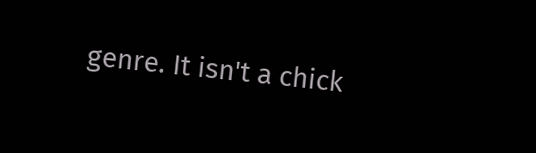genre. It isn't a chick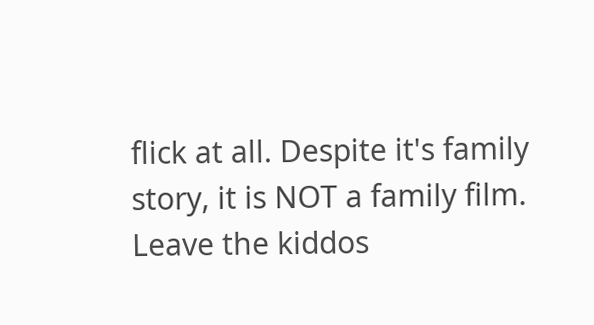flick at all. Despite it's family story, it is NOT a family film. Leave the kiddos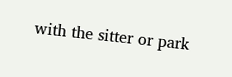with the sitter or park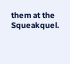them at the Squeakquel.